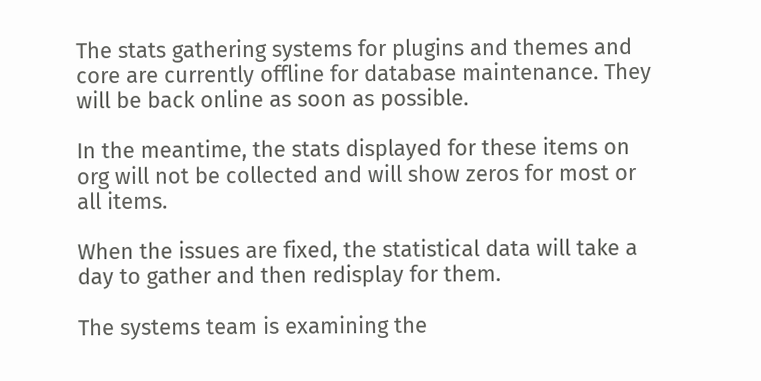The stats gathering systems for plugins and themes and core are currently offline for database maintenance. They will be back online as soon as possible.

In the meantime, the stats displayed for these items on org will not be collected and will show zeros for most or all items.

When the issues are fixed, the statistical data will take a day to gather and then redisplay for them.

The systems team is examining the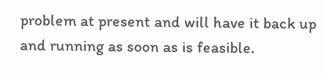problem at present and will have it back up and running as soon as is feasible.